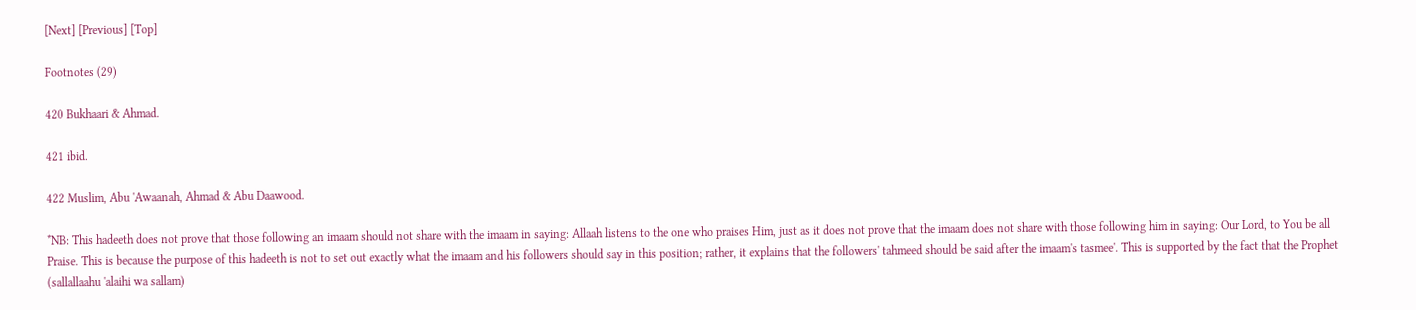[Next] [Previous] [Top]

Footnotes (29)

420 Bukhaari & Ahmad.

421 ibid.

422 Muslim, Abu 'Awaanah, Ahmad & Abu Daawood.

*NB: This hadeeth does not prove that those following an imaam should not share with the imaam in saying: Allaah listens to the one who praises Him, just as it does not prove that the imaam does not share with those following him in saying: Our Lord, to You be all Praise. This is because the purpose of this hadeeth is not to set out exactly what the imaam and his followers should say in this position; rather, it explains that the followers' tahmeed should be said after the imaam's tasmee'. This is supported by the fact that the Prophet (sallallaahu 'alaihi wa sallam)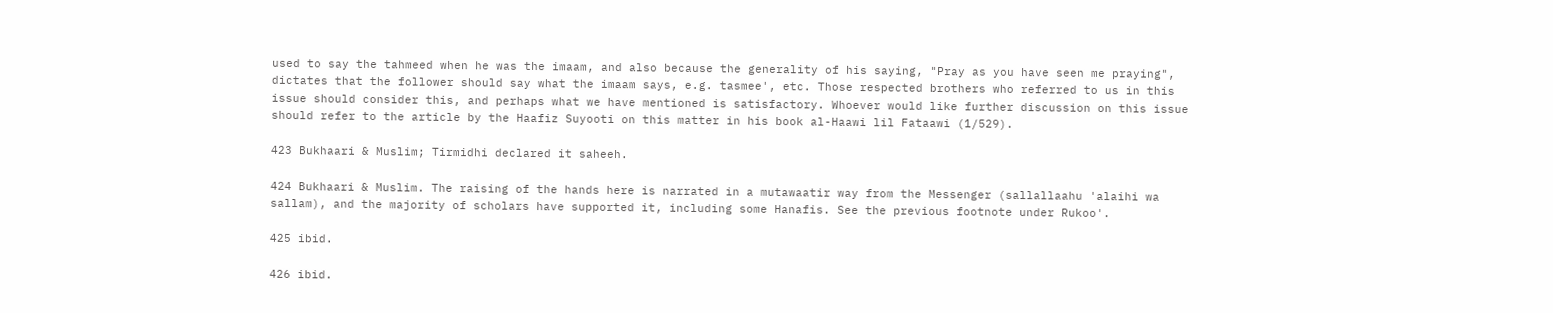used to say the tahmeed when he was the imaam, and also because the generality of his saying, "Pray as you have seen me praying", dictates that the follower should say what the imaam says, e.g. tasmee', etc. Those respected brothers who referred to us in this issue should consider this, and perhaps what we have mentioned is satisfactory. Whoever would like further discussion on this issue should refer to the article by the Haafiz Suyooti on this matter in his book al-Haawi lil Fataawi (1/529).

423 Bukhaari & Muslim; Tirmidhi declared it saheeh.

424 Bukhaari & Muslim. The raising of the hands here is narrated in a mutawaatir way from the Messenger (sallallaahu 'alaihi wa sallam), and the majority of scholars have supported it, including some Hanafis. See the previous footnote under Rukoo'.

425 ibid.

426 ibid.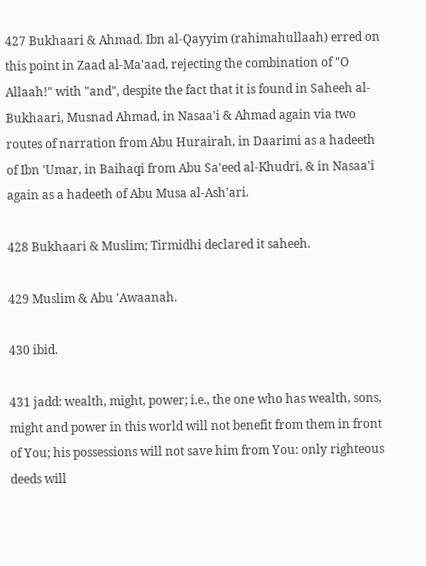427 Bukhaari & Ahmad. Ibn al-Qayyim (rahimahullaah) erred on this point in Zaad al-Ma'aad, rejecting the combination of "O Allaah!" with "and", despite the fact that it is found in Saheeh al-Bukhaari, Musnad Ahmad, in Nasaa'i & Ahmad again via two routes of narration from Abu Hurairah, in Daarimi as a hadeeth of Ibn 'Umar, in Baihaqi from Abu Sa'eed al-Khudri, & in Nasaa'i again as a hadeeth of Abu Musa al-Ash'ari.

428 Bukhaari & Muslim; Tirmidhi declared it saheeh.

429 Muslim & Abu 'Awaanah.

430 ibid.

431 jadd: wealth, might, power; i.e., the one who has wealth, sons, might and power in this world will not benefit from them in front of You; his possessions will not save him from You: only righteous deeds will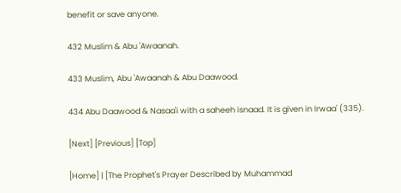benefit or save anyone.

432 Muslim & Abu 'Awaanah.

433 Muslim, Abu 'Awaanah & Abu Daawood.

434 Abu Daawood & Nasaa'i with a saheeh isnaad. It is given in Irwaa' (335).

[Next] [Previous] [Top]

[Home] | [The Prophet's Prayer Described by Muhammad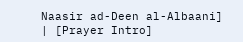Naasir ad-Deen al-Albaani] | [Prayer Intro]